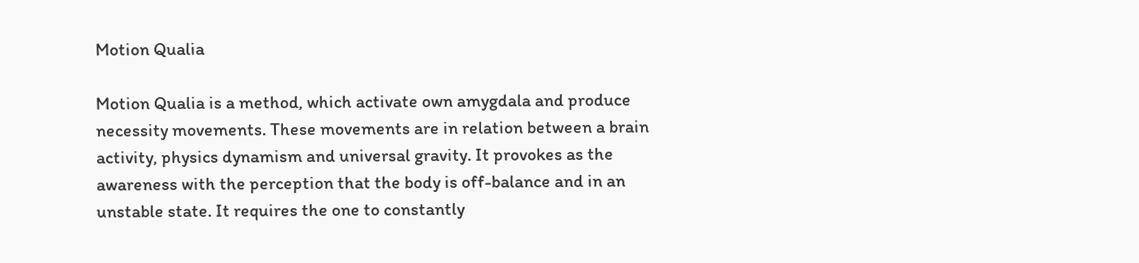Motion Qualia

Motion Qualia is a method, which activate own amygdala and produce necessity movements. These movements are in relation between a brain activity, physics dynamism and universal gravity. It provokes as the awareness with the perception that the body is off-balance and in an unstable state. It requires the one to constantly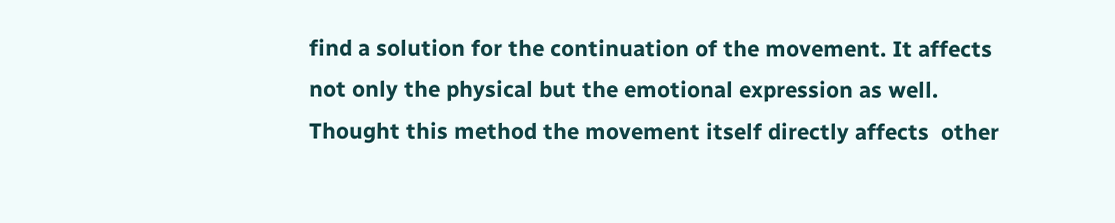find a solution for the continuation of the movement. It affects not only the physical but the emotional expression as well. Thought this method the movement itself directly affects  other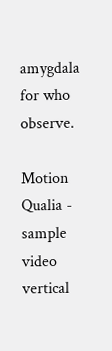amygdala for who observe.

Motion Qualia - sample video
vertical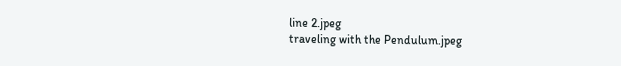line 2.jpeg
traveling with the Pendulum.jpeg